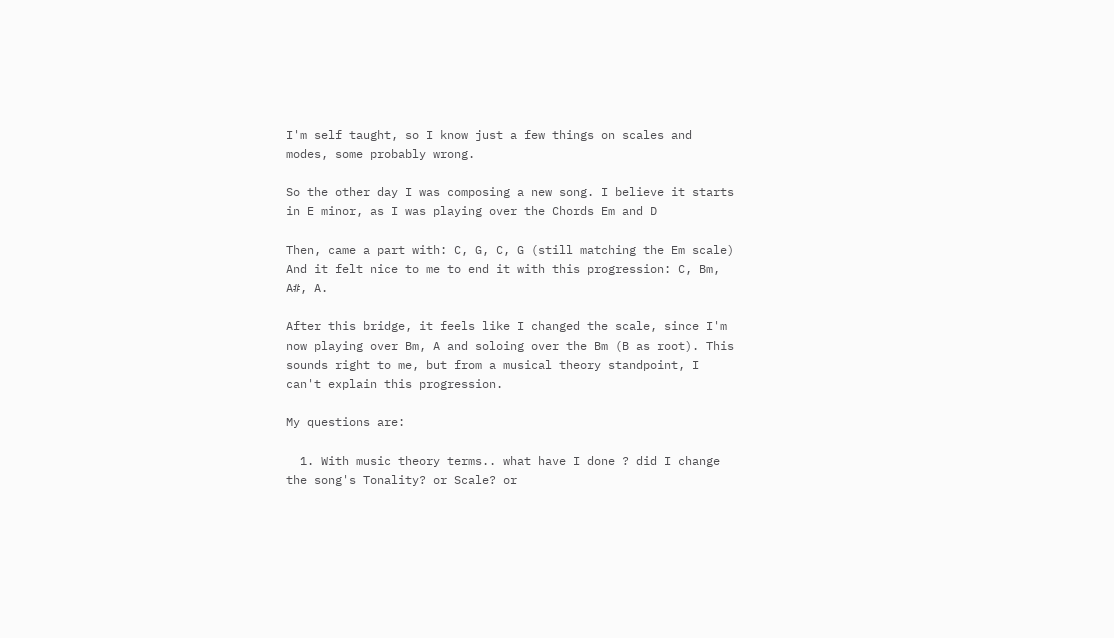I'm self taught, so I know just a few things on scales and modes, some probably wrong.

So the other day I was composing a new song. I believe it starts in E minor, as I was playing over the Chords Em and D

Then, came a part with: C, G, C, G (still matching the Em scale) And it felt nice to me to end it with this progression: C, Bm, A#, A.

After this bridge, it feels like I changed the scale, since I'm now playing over Bm, A and soloing over the Bm (B as root). This sounds right to me, but from a musical theory standpoint, I can't explain this progression.

My questions are:

  1. With music theory terms.. what have I done ? did I change the song's Tonality? or Scale? or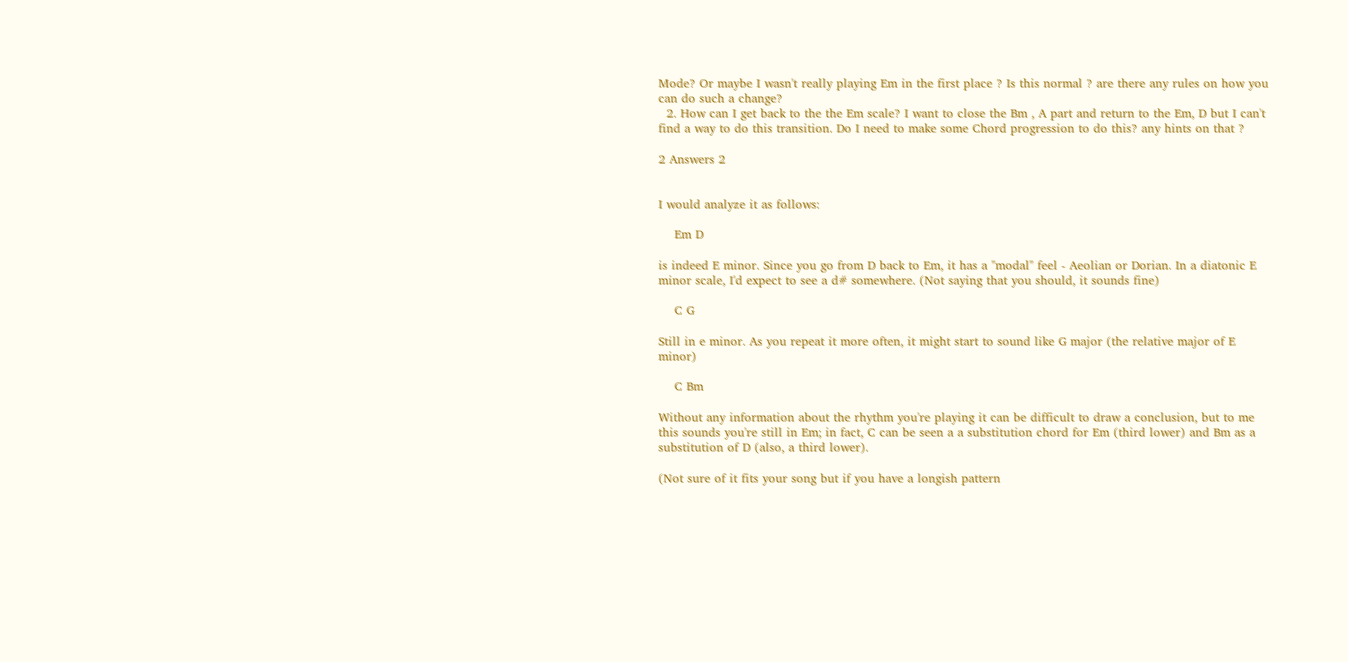Mode? Or maybe I wasn't really playing Em in the first place ? Is this normal ? are there any rules on how you can do such a change?
  2. How can I get back to the the Em scale? I want to close the Bm , A part and return to the Em, D but I can't find a way to do this transition. Do I need to make some Chord progression to do this? any hints on that ?

2 Answers 2


I would analyze it as follows:

    Em D

is indeed E minor. Since you go from D back to Em, it has a "modal" feel - Aeolian or Dorian. In a diatonic E minor scale, I'd expect to see a d# somewhere. (Not saying that you should, it sounds fine)

    C G

Still in e minor. As you repeat it more often, it might start to sound like G major (the relative major of E minor)

    C Bm

Without any information about the rhythm you're playing it can be difficult to draw a conclusion, but to me this sounds you're still in Em; in fact, C can be seen a a substitution chord for Em (third lower) and Bm as a substitution of D (also, a third lower).

(Not sure of it fits your song but if you have a longish pattern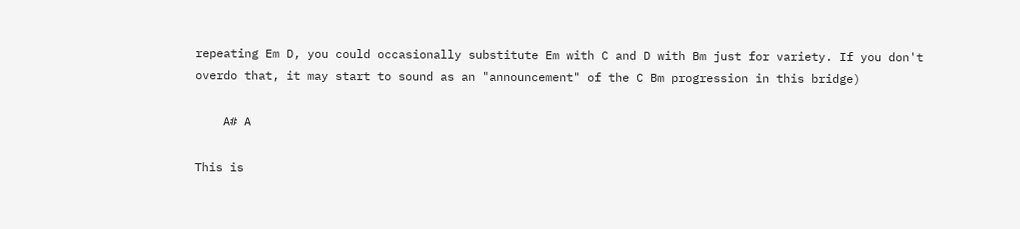repeating Em D, you could occasionally substitute Em with C and D with Bm just for variety. If you don't overdo that, it may start to sound as an "announcement" of the C Bm progression in this bridge)

    A# A

This is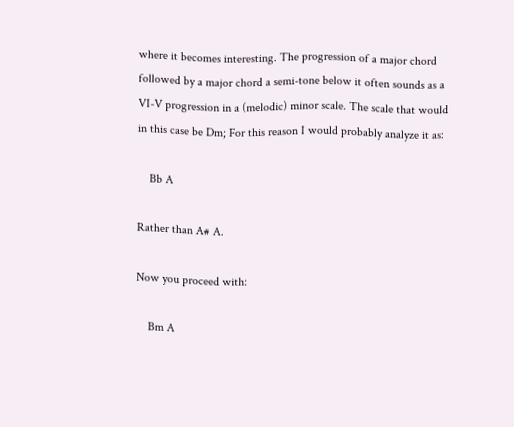where it becomes interesting. The progression of a major chord followed by a major chord a semi-tone below it often sounds as a VI-V progression in a (melodic) minor scale. The scale that would in this case be Dm; For this reason I would probably analyze it as:

    Bb A

Rather than A# A.

Now you proceed with:

    Bm A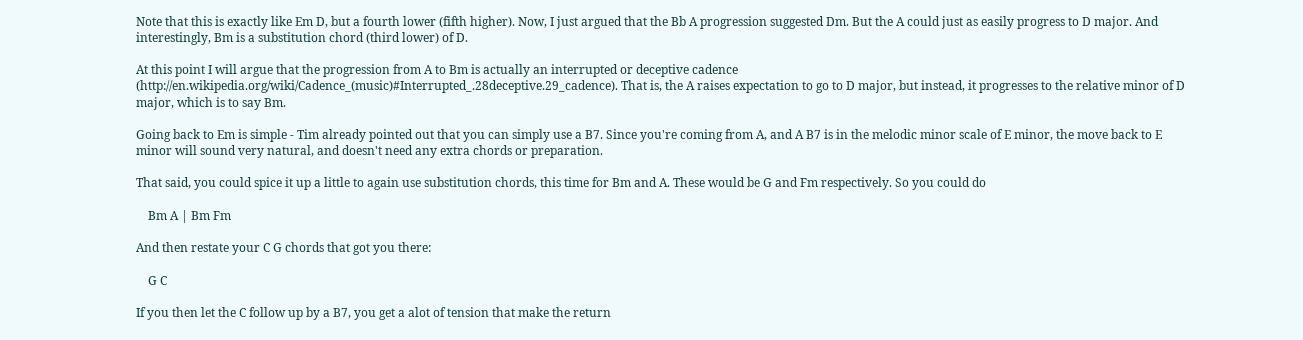Note that this is exactly like Em D, but a fourth lower (fifth higher). Now, I just argued that the Bb A progression suggested Dm. But the A could just as easily progress to D major. And interestingly, Bm is a substitution chord (third lower) of D.

At this point I will argue that the progression from A to Bm is actually an interrupted or deceptive cadence (http://en.wikipedia.org/wiki/Cadence_(music)#Interrupted_.28deceptive.29_cadence). That is, the A raises expectation to go to D major, but instead, it progresses to the relative minor of D major, which is to say Bm.

Going back to Em is simple - Tim already pointed out that you can simply use a B7. Since you're coming from A, and A B7 is in the melodic minor scale of E minor, the move back to E minor will sound very natural, and doesn't need any extra chords or preparation.

That said, you could spice it up a little to again use substitution chords, this time for Bm and A. These would be G and Fm respectively. So you could do

    Bm A | Bm Fm

And then restate your C G chords that got you there:

    G C

If you then let the C follow up by a B7, you get a alot of tension that make the return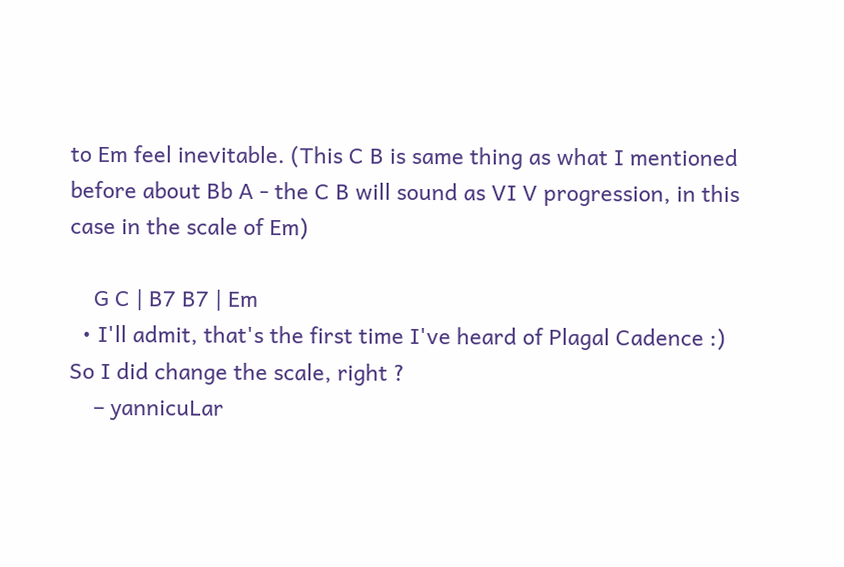to Em feel inevitable. (This C B is same thing as what I mentioned before about Bb A - the C B will sound as VI V progression, in this case in the scale of Em)

    G C | B7 B7 | Em
  • I'll admit, that's the first time I've heard of Plagal Cadence :) So I did change the scale, right ?
    – yannicuLar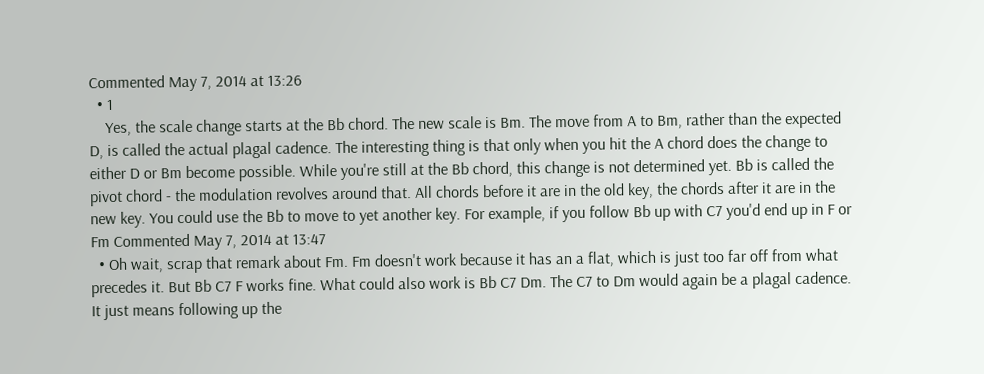Commented May 7, 2014 at 13:26
  • 1
    Yes, the scale change starts at the Bb chord. The new scale is Bm. The move from A to Bm, rather than the expected D, is called the actual plagal cadence. The interesting thing is that only when you hit the A chord does the change to either D or Bm become possible. While you're still at the Bb chord, this change is not determined yet. Bb is called the pivot chord - the modulation revolves around that. All chords before it are in the old key, the chords after it are in the new key. You could use the Bb to move to yet another key. For example, if you follow Bb up with C7 you'd end up in F or Fm Commented May 7, 2014 at 13:47
  • Oh wait, scrap that remark about Fm. Fm doesn't work because it has an a flat, which is just too far off from what precedes it. But Bb C7 F works fine. What could also work is Bb C7 Dm. The C7 to Dm would again be a plagal cadence. It just means following up the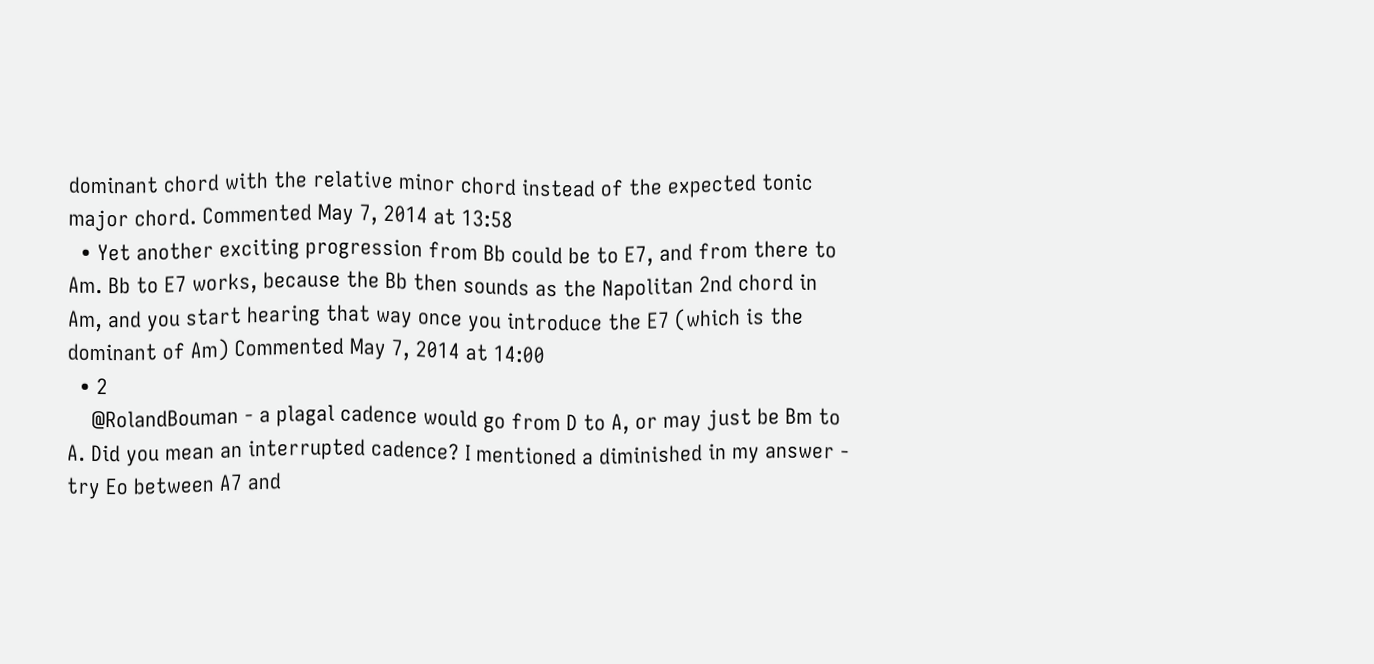dominant chord with the relative minor chord instead of the expected tonic major chord. Commented May 7, 2014 at 13:58
  • Yet another exciting progression from Bb could be to E7, and from there to Am. Bb to E7 works, because the Bb then sounds as the Napolitan 2nd chord in Am, and you start hearing that way once you introduce the E7 (which is the dominant of Am) Commented May 7, 2014 at 14:00
  • 2
    @RolandBouman - a plagal cadence would go from D to A, or may just be Bm to A. Did you mean an interrupted cadence? I mentioned a diminished in my answer - try Eo between A7 and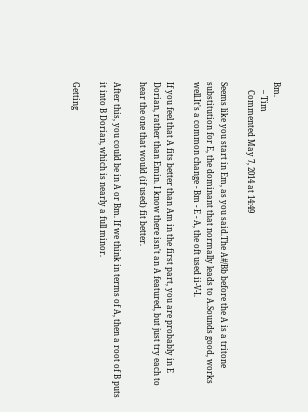Bm.
    – Tim
    Commented May 7, 2014 at 14:49

Seems like you start in Em, as you said.The A#/Bb before the A is a tritone substitution for E, the dominant that normally leads to A.Sounds good, works well.It's a common change - Bm - E - A, the oft used ii-V-I.

If you feel that A fits better than Am in the first part, you are probably in E Dorian, rather than Emin. I know there isn't an A featured, but just try each to hear the one that would (if used) fit better.

After this, you could be in A or Bm. If we think in terms of A, then a root of B puts it into B Dorian, which is nearly a full minor.

Getting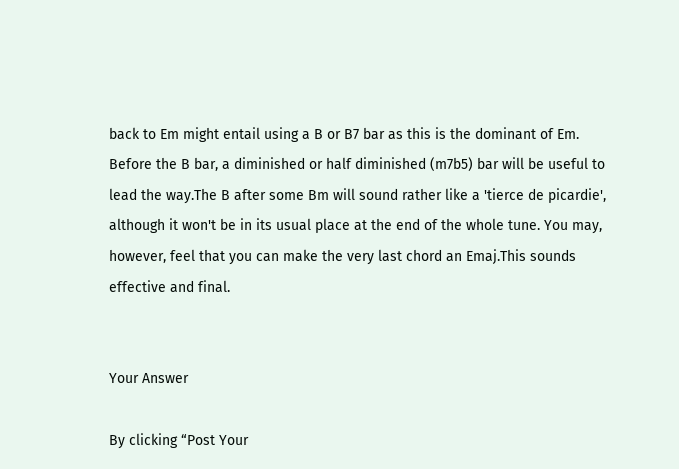back to Em might entail using a B or B7 bar as this is the dominant of Em. Before the B bar, a diminished or half diminished (m7b5) bar will be useful to lead the way.The B after some Bm will sound rather like a 'tierce de picardie', although it won't be in its usual place at the end of the whole tune. You may, however, feel that you can make the very last chord an Emaj.This sounds effective and final.


Your Answer

By clicking “Post Your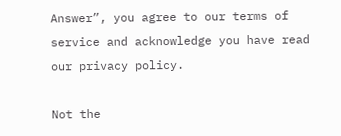Answer”, you agree to our terms of service and acknowledge you have read our privacy policy.

Not the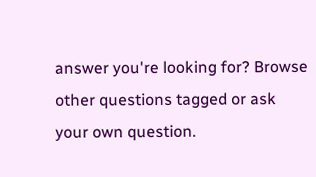answer you're looking for? Browse other questions tagged or ask your own question.